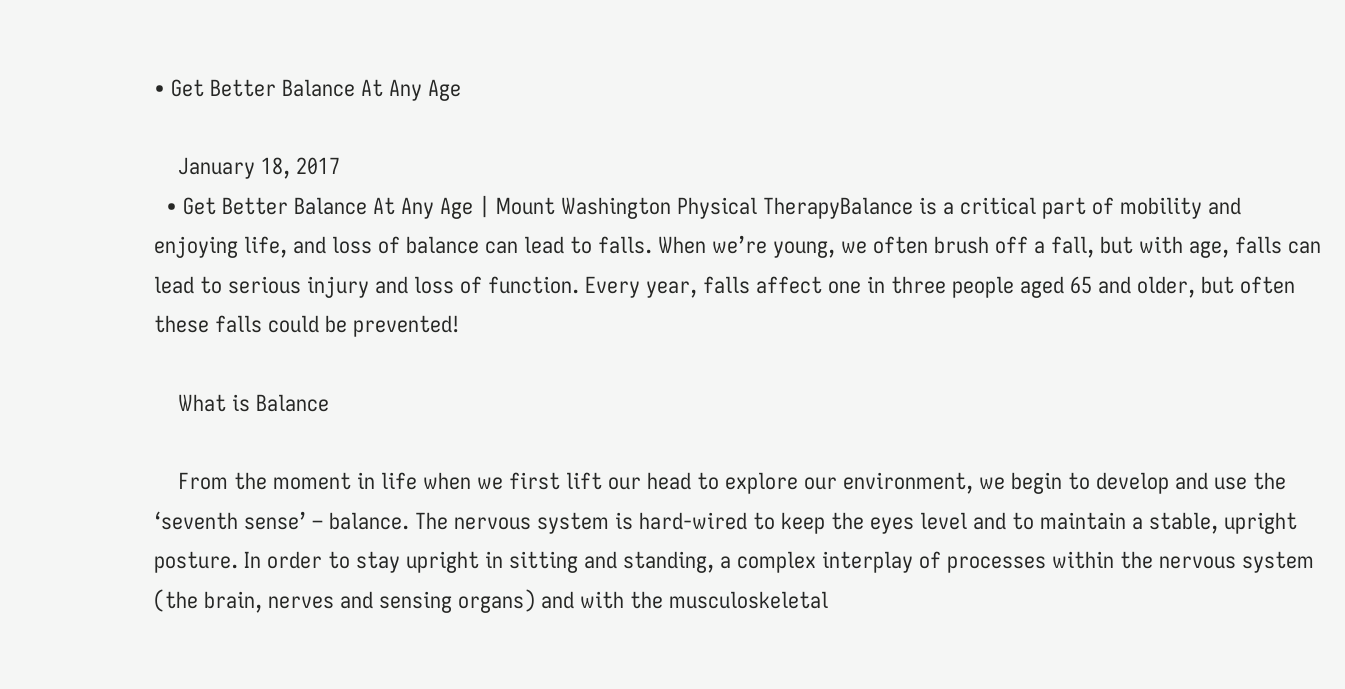• Get Better Balance At Any Age

    January 18, 2017
  • Get Better Balance At Any Age | Mount Washington Physical TherapyBalance is a critical part of mobility and enjoying life, and loss of balance can lead to falls. When we’re young, we often brush off a fall, but with age, falls can lead to serious injury and loss of function. Every year, falls affect one in three people aged 65 and older, but often these falls could be prevented!

    What is Balance

    From the moment in life when we first lift our head to explore our environment, we begin to develop and use the ‘seventh sense’ – balance. The nervous system is hard-wired to keep the eyes level and to maintain a stable, upright posture. In order to stay upright in sitting and standing, a complex interplay of processes within the nervous system (the brain, nerves and sensing organs) and with the musculoskeletal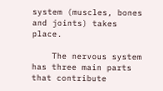system (muscles, bones and joints) takes place.

    The nervous system has three main parts that contribute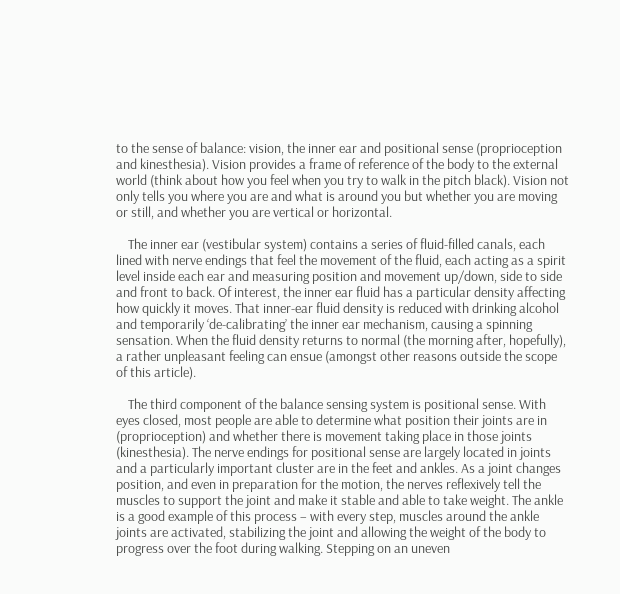to the sense of balance: vision, the inner ear and positional sense (proprioception and kinesthesia). Vision provides a frame of reference of the body to the external world (think about how you feel when you try to walk in the pitch black). Vision not only tells you where you are and what is around you but whether you are moving or still, and whether you are vertical or horizontal.

    The inner ear (vestibular system) contains a series of fluid-filled canals, each lined with nerve endings that feel the movement of the fluid, each acting as a spirit level inside each ear and measuring position and movement up/down, side to side and front to back. Of interest, the inner ear fluid has a particular density affecting how quickly it moves. That inner-ear fluid density is reduced with drinking alcohol and temporarily ‘de-calibrating’ the inner ear mechanism, causing a spinning sensation. When the fluid density returns to normal (the morning after, hopefully), a rather unpleasant feeling can ensue (amongst other reasons outside the scope of this article).

    The third component of the balance sensing system is positional sense. With eyes closed, most people are able to determine what position their joints are in (proprioception) and whether there is movement taking place in those joints (kinesthesia). The nerve endings for positional sense are largely located in joints and a particularly important cluster are in the feet and ankles. As a joint changes position, and even in preparation for the motion, the nerves reflexively tell the muscles to support the joint and make it stable and able to take weight. The ankle is a good example of this process – with every step, muscles around the ankle joints are activated, stabilizing the joint and allowing the weight of the body to progress over the foot during walking. Stepping on an uneven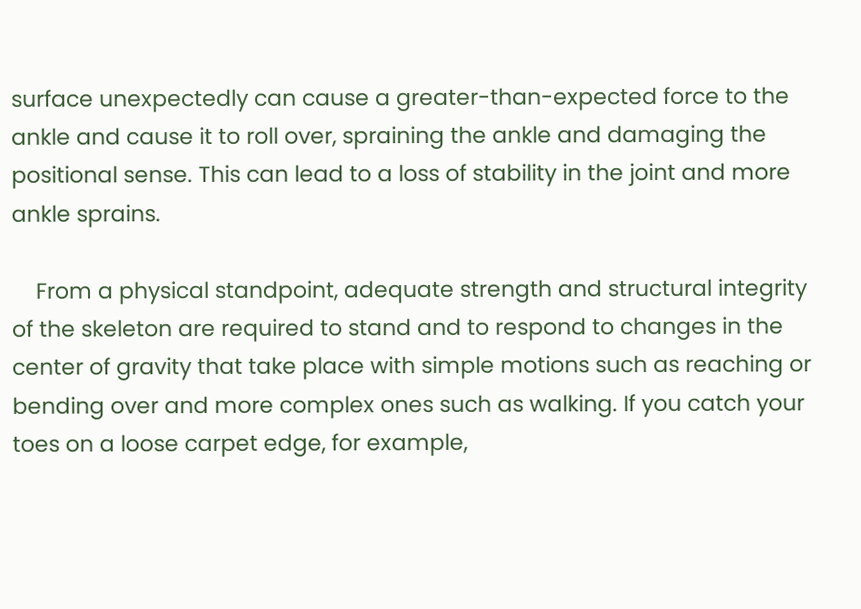surface unexpectedly can cause a greater-than-expected force to the ankle and cause it to roll over, spraining the ankle and damaging the positional sense. This can lead to a loss of stability in the joint and more ankle sprains.

    From a physical standpoint, adequate strength and structural integrity of the skeleton are required to stand and to respond to changes in the center of gravity that take place with simple motions such as reaching or bending over and more complex ones such as walking. If you catch your toes on a loose carpet edge, for example,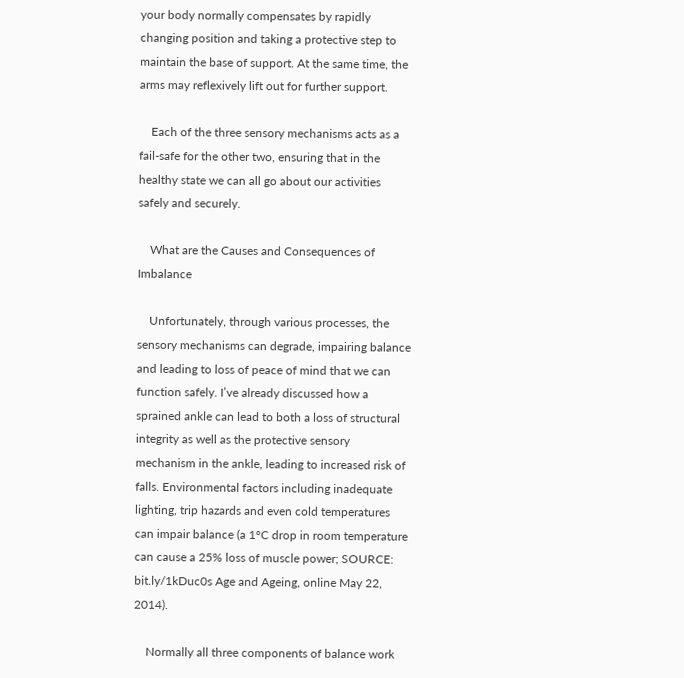your body normally compensates by rapidly changing position and taking a protective step to maintain the base of support. At the same time, the arms may reflexively lift out for further support.

    Each of the three sensory mechanisms acts as a fail-safe for the other two, ensuring that in the healthy state we can all go about our activities safely and securely.

    What are the Causes and Consequences of Imbalance

    Unfortunately, through various processes, the sensory mechanisms can degrade, impairing balance and leading to loss of peace of mind that we can function safely. I’ve already discussed how a sprained ankle can lead to both a loss of structural integrity as well as the protective sensory mechanism in the ankle, leading to increased risk of falls. Environmental factors including inadequate lighting, trip hazards and even cold temperatures can impair balance (a 1°C drop in room temperature can cause a 25% loss of muscle power; SOURCE: bit.ly/1kDuc0s Age and Ageing, online May 22, 2014).

    Normally all three components of balance work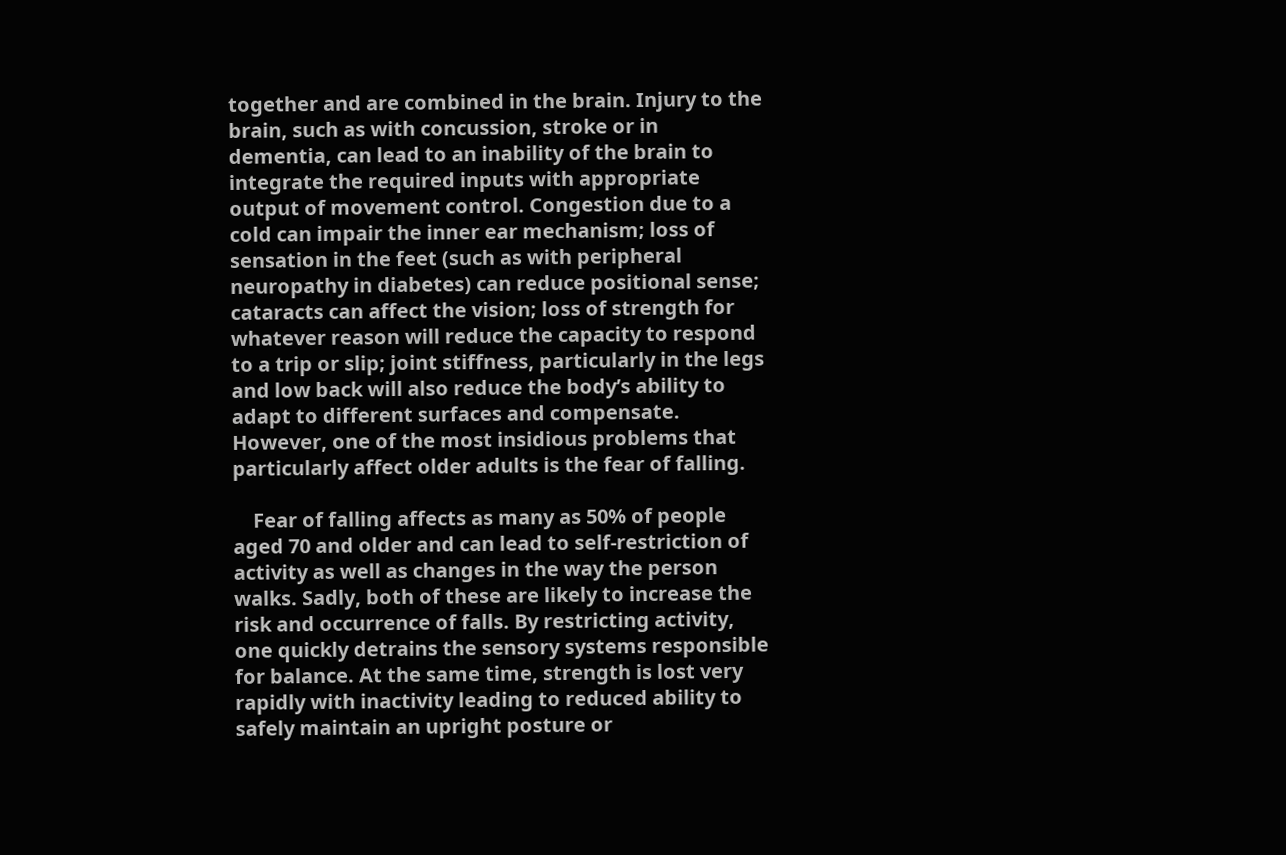together and are combined in the brain. Injury to the brain, such as with concussion, stroke or in dementia, can lead to an inability of the brain to integrate the required inputs with appropriate output of movement control. Congestion due to a cold can impair the inner ear mechanism; loss of sensation in the feet (such as with peripheral neuropathy in diabetes) can reduce positional sense; cataracts can affect the vision; loss of strength for whatever reason will reduce the capacity to respond to a trip or slip; joint stiffness, particularly in the legs and low back will also reduce the body’s ability to adapt to different surfaces and compensate. However, one of the most insidious problems that particularly affect older adults is the fear of falling.

    Fear of falling affects as many as 50% of people aged 70 and older and can lead to self-restriction of activity as well as changes in the way the person walks. Sadly, both of these are likely to increase the risk and occurrence of falls. By restricting activity, one quickly detrains the sensory systems responsible for balance. At the same time, strength is lost very rapidly with inactivity leading to reduced ability to safely maintain an upright posture or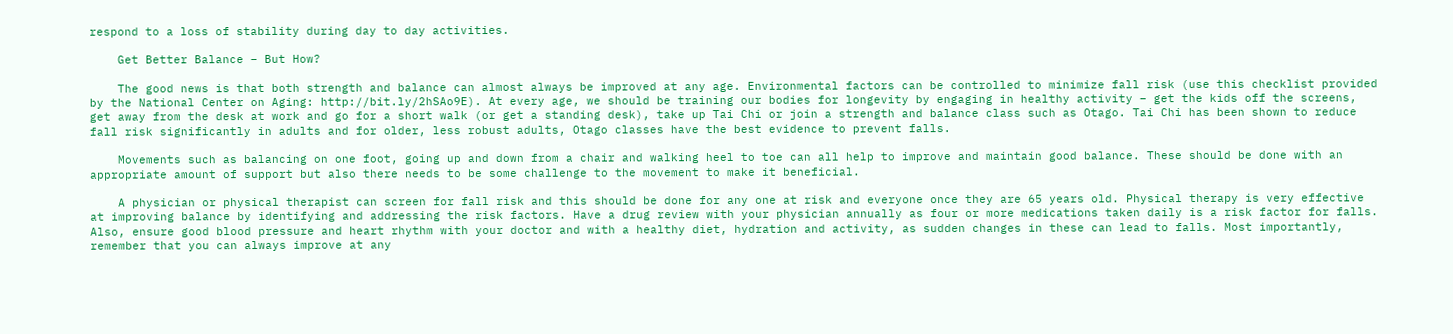respond to a loss of stability during day to day activities.

    Get Better Balance – But How?

    The good news is that both strength and balance can almost always be improved at any age. Environmental factors can be controlled to minimize fall risk (use this checklist provided by the National Center on Aging: http://bit.ly/2hSAo9E). At every age, we should be training our bodies for longevity by engaging in healthy activity – get the kids off the screens, get away from the desk at work and go for a short walk (or get a standing desk), take up Tai Chi or join a strength and balance class such as Otago. Tai Chi has been shown to reduce fall risk significantly in adults and for older, less robust adults, Otago classes have the best evidence to prevent falls.

    Movements such as balancing on one foot, going up and down from a chair and walking heel to toe can all help to improve and maintain good balance. These should be done with an appropriate amount of support but also there needs to be some challenge to the movement to make it beneficial.

    A physician or physical therapist can screen for fall risk and this should be done for any one at risk and everyone once they are 65 years old. Physical therapy is very effective at improving balance by identifying and addressing the risk factors. Have a drug review with your physician annually as four or more medications taken daily is a risk factor for falls. Also, ensure good blood pressure and heart rhythm with your doctor and with a healthy diet, hydration and activity, as sudden changes in these can lead to falls. Most importantly, remember that you can always improve at any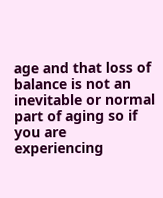age and that loss of balance is not an inevitable or normal part of aging so if you are experiencing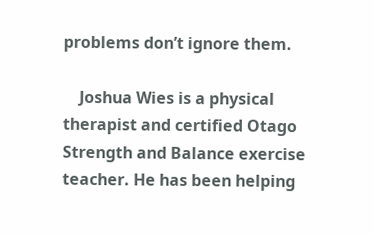problems don’t ignore them.

    Joshua Wies is a physical therapist and certified Otago Strength and Balance exercise teacher. He has been helping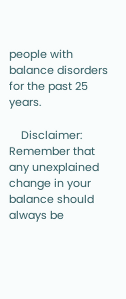people with balance disorders for the past 25 years.

    Disclaimer: Remember that any unexplained change in your balance should always be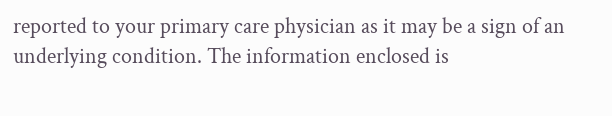reported to your primary care physician as it may be a sign of an underlying condition. The information enclosed is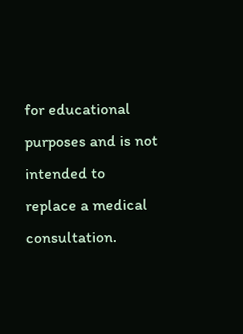for educational purposes and is not intended to replace a medical consultation.